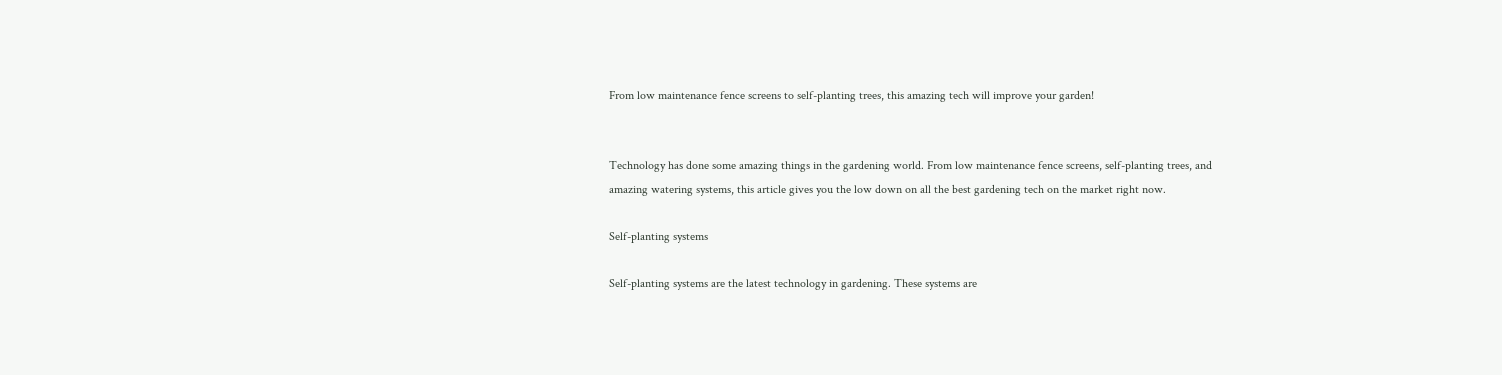From low maintenance fence screens to self-planting trees, this amazing tech will improve your garden!


Technology has done some amazing things in the gardening world. From low maintenance fence screens, self-planting trees, and amazing watering systems, this article gives you the low down on all the best gardening tech on the market right now.

Self-planting systems

Self-planting systems are the latest technology in gardening. These systems are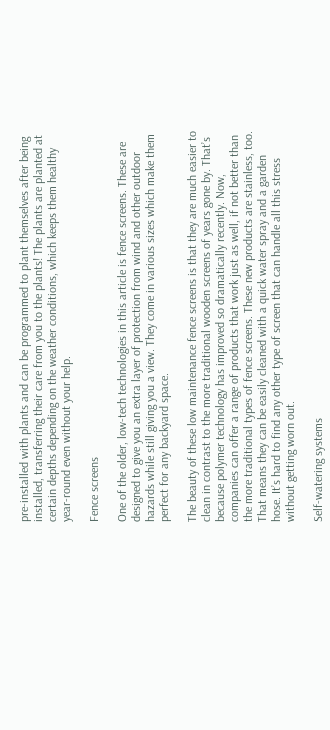pre-installed with plants and can be programmed to plant themselves after being installed, transferring their care from you to the plants! The plants are planted at certain depths depending on the weather conditions, which keeps them healthy year-round even without your help.

Fence screens

One of the older, low-tech technologies in this article is fence screens. These are designed to give you an extra layer of protection from wind and other outdoor hazards while still giving you a view. They come in various sizes which make them perfect for any backyard space.

The beauty of these low maintenance fence screens is that they are much easier to clean in contrast to the more traditional wooden screens of years gone by. That’s because polymer technology has improved so dramatically recently. Now, companies can offer a range of products that work just as well, if not better than the more traditional types of fence screens. These new products are stainless, too. That means they can be easily cleaned with a quick water spray and a garden hose. It’s hard to find any other type of screen that can handle all this stress without getting worn out.

Self-watering systems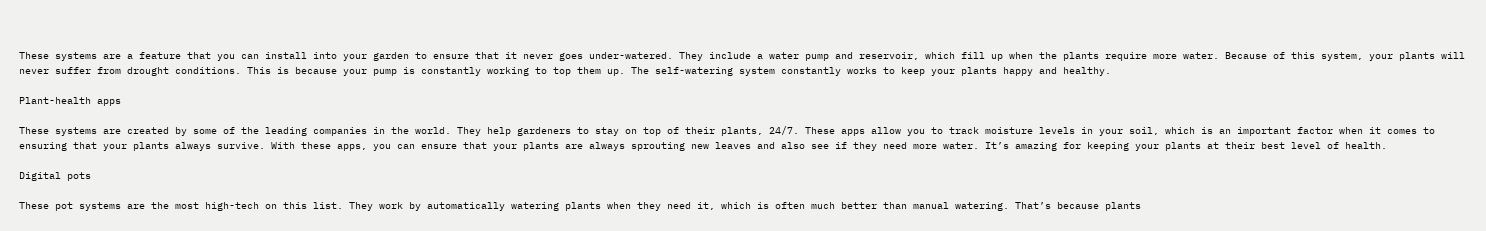These systems are a feature that you can install into your garden to ensure that it never goes under-watered. They include a water pump and reservoir, which fill up when the plants require more water. Because of this system, your plants will never suffer from drought conditions. This is because your pump is constantly working to top them up. The self-watering system constantly works to keep your plants happy and healthy.

Plant-health apps

These systems are created by some of the leading companies in the world. They help gardeners to stay on top of their plants, 24/7. These apps allow you to track moisture levels in your soil, which is an important factor when it comes to ensuring that your plants always survive. With these apps, you can ensure that your plants are always sprouting new leaves and also see if they need more water. It’s amazing for keeping your plants at their best level of health.

Digital pots

These pot systems are the most high-tech on this list. They work by automatically watering plants when they need it, which is often much better than manual watering. That’s because plants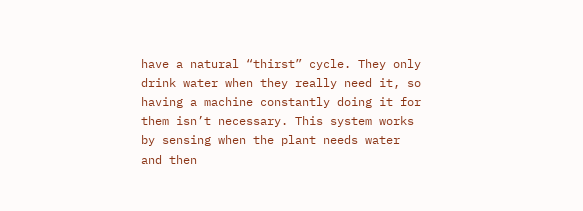have a natural “thirst” cycle. They only drink water when they really need it, so having a machine constantly doing it for them isn’t necessary. This system works by sensing when the plant needs water and then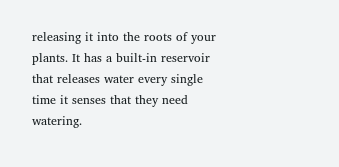releasing it into the roots of your plants. It has a built-in reservoir that releases water every single time it senses that they need watering.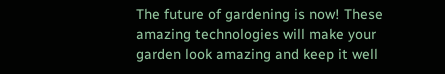The future of gardening is now! These amazing technologies will make your garden look amazing and keep it well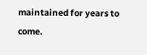maintained for years to come.